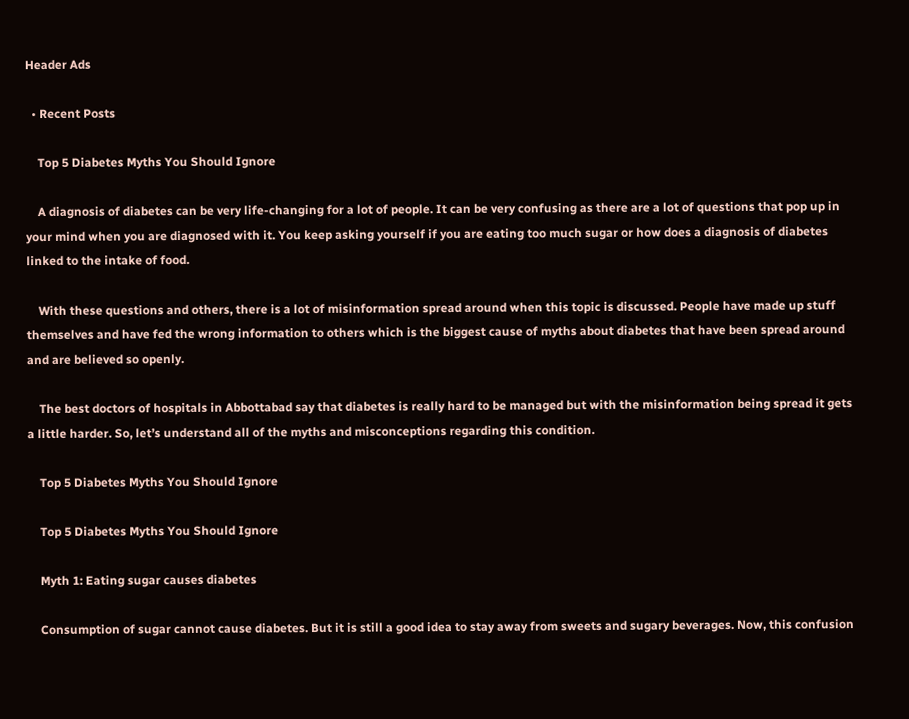Header Ads

  • Recent Posts

    Top 5 Diabetes Myths You Should Ignore

    A diagnosis of diabetes can be very life-changing for a lot of people. It can be very confusing as there are a lot of questions that pop up in your mind when you are diagnosed with it. You keep asking yourself if you are eating too much sugar or how does a diagnosis of diabetes linked to the intake of food.

    With these questions and others, there is a lot of misinformation spread around when this topic is discussed. People have made up stuff themselves and have fed the wrong information to others which is the biggest cause of myths about diabetes that have been spread around and are believed so openly.

    The best doctors of hospitals in Abbottabad say that diabetes is really hard to be managed but with the misinformation being spread it gets a little harder. So, let’s understand all of the myths and misconceptions regarding this condition.

    Top 5 Diabetes Myths You Should Ignore

    Top 5 Diabetes Myths You Should Ignore

    Myth 1: Eating sugar causes diabetes

    Consumption of sugar cannot cause diabetes. But it is still a good idea to stay away from sweets and sugary beverages. Now, this confusion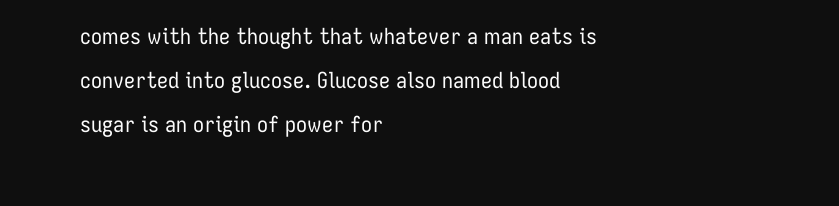comes with the thought that whatever a man eats is converted into glucose. Glucose also named blood sugar is an origin of power for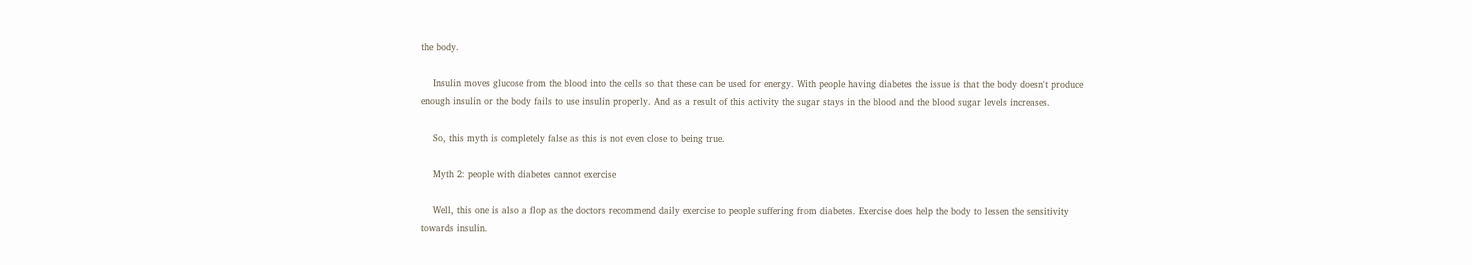the body.

    Insulin moves glucose from the blood into the cells so that these can be used for energy. With people having diabetes the issue is that the body doesn't produce enough insulin or the body fails to use insulin properly. And as a result of this activity the sugar stays in the blood and the blood sugar levels increases.

    So, this myth is completely false as this is not even close to being true.

    Myth 2: people with diabetes cannot exercise

    Well, this one is also a flop as the doctors recommend daily exercise to people suffering from diabetes. Exercise does help the body to lessen the sensitivity towards insulin.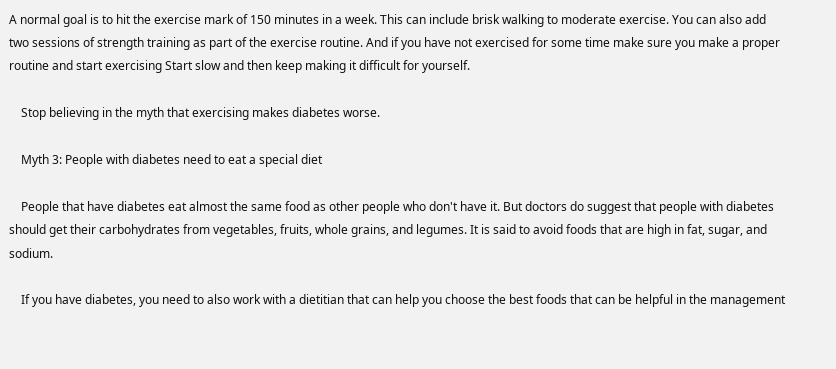A normal goal is to hit the exercise mark of 150 minutes in a week. This can include brisk walking to moderate exercise. You can also add two sessions of strength training as part of the exercise routine. And if you have not exercised for some time make sure you make a proper routine and start exercising Start slow and then keep making it difficult for yourself.

    Stop believing in the myth that exercising makes diabetes worse.

    Myth 3: People with diabetes need to eat a special diet

    People that have diabetes eat almost the same food as other people who don't have it. But doctors do suggest that people with diabetes should get their carbohydrates from vegetables, fruits, whole grains, and legumes. It is said to avoid foods that are high in fat, sugar, and sodium.

    If you have diabetes, you need to also work with a dietitian that can help you choose the best foods that can be helpful in the management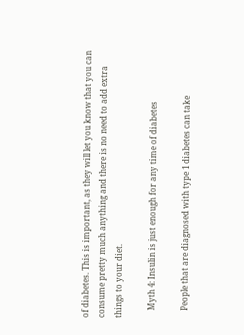of diabetes. This is important, as they will let you know that you can consume pretty much anything and there is no need to add extra things to your diet.

    Myth 4: Insulin is just enough for any time of diabetes

    People that are diagnosed with type 1 diabetes can take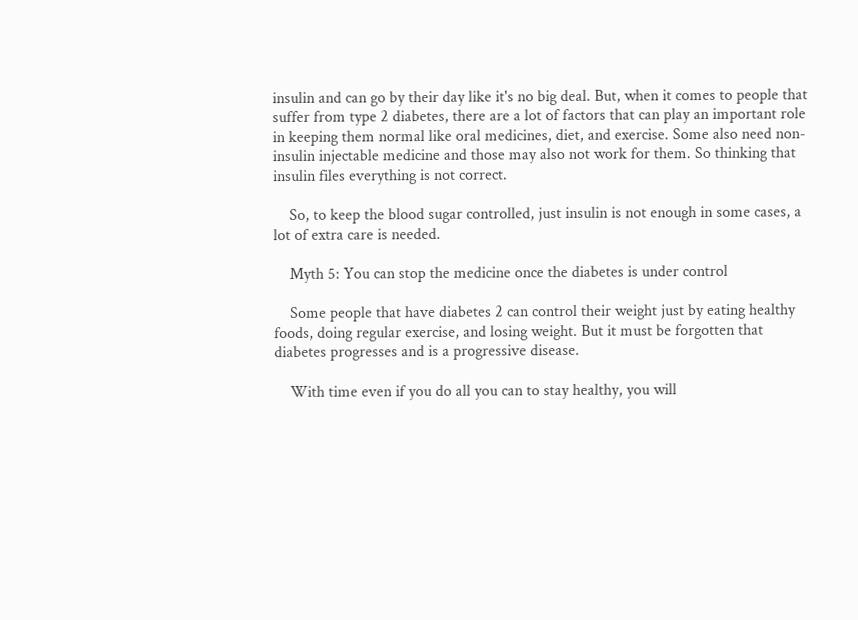insulin and can go by their day like it's no big deal. But, when it comes to people that suffer from type 2 diabetes, there are a lot of factors that can play an important role in keeping them normal like oral medicines, diet, and exercise. Some also need non-insulin injectable medicine and those may also not work for them. So thinking that insulin files everything is not correct.

    So, to keep the blood sugar controlled, just insulin is not enough in some cases, a lot of extra care is needed.

    Myth 5: You can stop the medicine once the diabetes is under control

    Some people that have diabetes 2 can control their weight just by eating healthy foods, doing regular exercise, and losing weight. But it must be forgotten that diabetes progresses and is a progressive disease.

    With time even if you do all you can to stay healthy, you will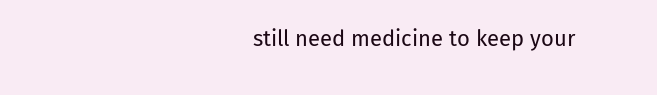still need medicine to keep your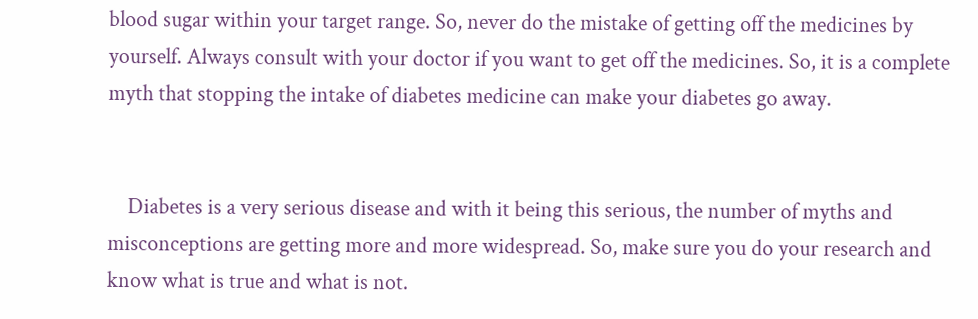blood sugar within your target range. So, never do the mistake of getting off the medicines by yourself. Always consult with your doctor if you want to get off the medicines. So, it is a complete myth that stopping the intake of diabetes medicine can make your diabetes go away.


    Diabetes is a very serious disease and with it being this serious, the number of myths and misconceptions are getting more and more widespread. So, make sure you do your research and know what is true and what is not.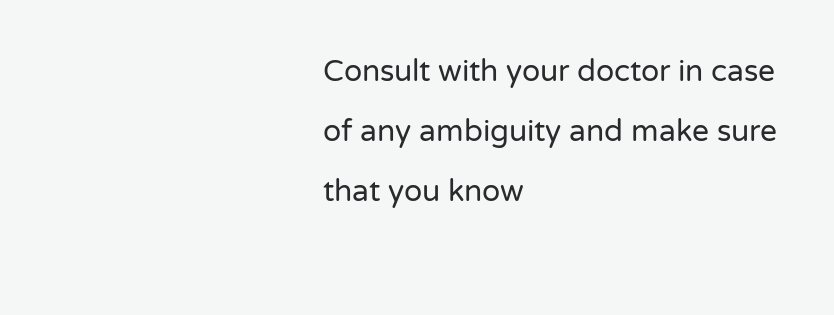Consult with your doctor in case of any ambiguity and make sure that you know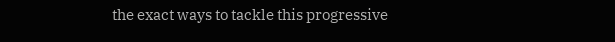the exact ways to tackle this progressive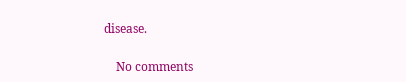disease.

    No comments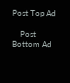Post Top Ad

    Post Bottom Ad